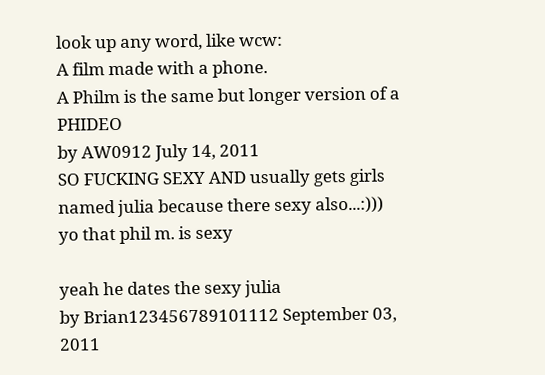look up any word, like wcw:
A film made with a phone.
A Philm is the same but longer version of a PHIDEO
by AW0912 July 14, 2011
SO FUCKING SEXY AND usually gets girls named julia because there sexy also...:)))
yo that phil m. is sexy

yeah he dates the sexy julia
by Brian123456789101112 September 03, 2011